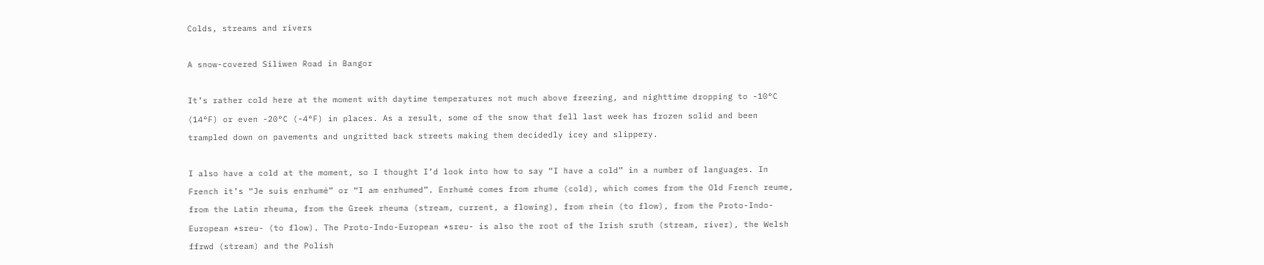Colds, streams and rivers

A snow-covered Siliwen Road in Bangor

It’s rather cold here at the moment with daytime temperatures not much above freezing, and nighttime dropping to -10°C (14°F) or even -20°C (-4°F) in places. As a result, some of the snow that fell last week has frozen solid and been trampled down on pavements and ungritted back streets making them decidedly icey and slippery.

I also have a cold at the moment, so I thought I’d look into how to say “I have a cold” in a number of languages. In French it’s “Je suis enrhumé” or “I am enrhumed”. Enrhumé comes from rhume (cold), which comes from the Old French reume, from the Latin rheuma, from the Greek rheuma (stream, current, a flowing), from rhein (to flow), from the Proto-Indo-European *sreu- (to flow). The Proto-Indo-European *sreu- is also the root of the Irish sruth (stream, river), the Welsh ffrwd (stream) and the Polish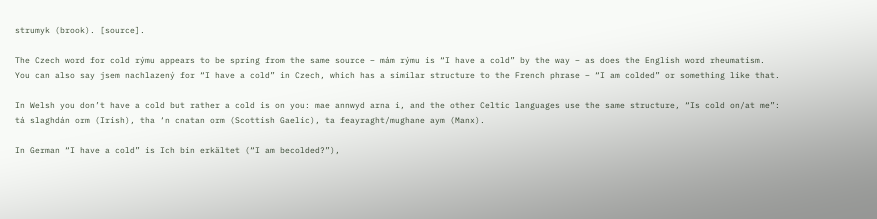strumyk (brook). [source].

The Czech word for cold rýmu appears to be spring from the same source – mám rýmu is “I have a cold” by the way – as does the English word rheumatism. You can also say jsem nachlazený for “I have a cold” in Czech, which has a similar structure to the French phrase – “I am colded” or something like that.

In Welsh you don’t have a cold but rather a cold is on you: mae annwyd arna i, and the other Celtic languages use the same structure, “Is cold on/at me”: tá slaghdán orm (Irish), tha ‘n cnatan orm (Scottish Gaelic), ta feayraght/mughane aym (Manx).

In German “I have a cold” is Ich bin erkältet (“I am becolded?”),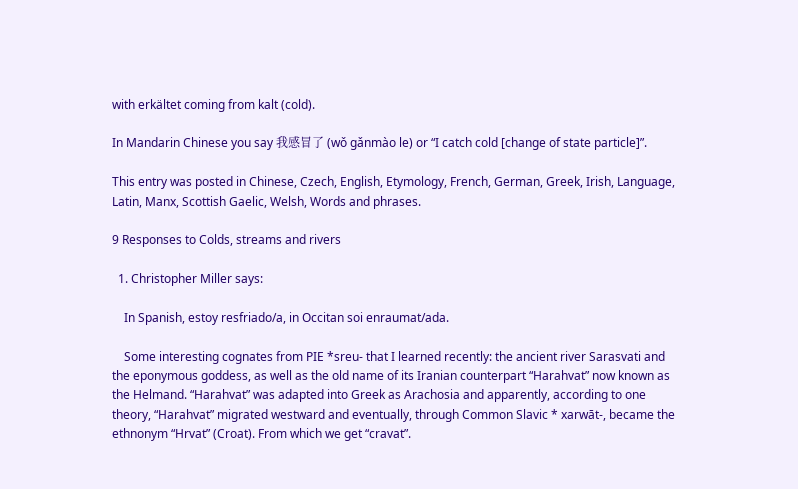with erkältet coming from kalt (cold).

In Mandarin Chinese you say 我感冒了 (wǒ gǎnmào le) or “I catch cold [change of state particle]”.

This entry was posted in Chinese, Czech, English, Etymology, French, German, Greek, Irish, Language, Latin, Manx, Scottish Gaelic, Welsh, Words and phrases.

9 Responses to Colds, streams and rivers

  1. Christopher Miller says:

    In Spanish, estoy resfriado/a, in Occitan soi enraumat/ada.

    Some interesting cognates from PIE *sreu- that I learned recently: the ancient river Sarasvati and the eponymous goddess, as well as the old name of its Iranian counterpart “Harahvat” now known as the Helmand. “Harahvat” was adapted into Greek as Arachosia and apparently, according to one theory, “Harahvat” migrated westward and eventually, through Common Slavic * xarwāt-, became the ethnonym “Hrvat” (Croat). From which we get “cravat”.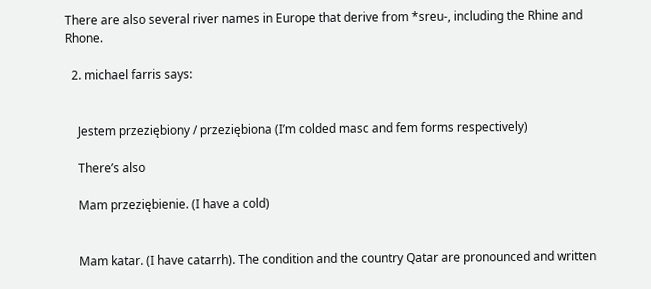There are also several river names in Europe that derive from *sreu-, including the Rhine and Rhone.

  2. michael farris says:


    Jestem przeziębiony / przeziębiona (I’m colded masc and fem forms respectively)

    There’s also

    Mam przeziębienie. (I have a cold)


    Mam katar. (I have catarrh). The condition and the country Qatar are pronounced and written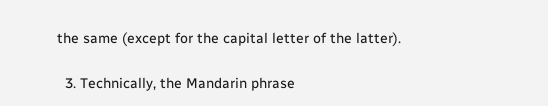the same (except for the capital letter of the latter).

  3. Technically, the Mandarin phrase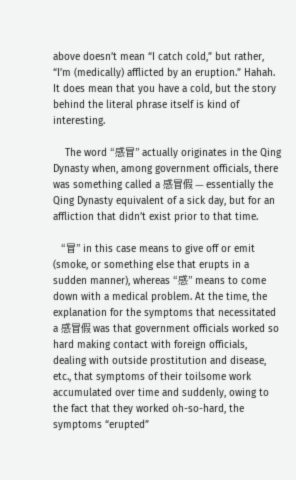above doesn’t mean “I catch cold,” but rather, “I’m (medically) afflicted by an eruption.” Hahah. It does mean that you have a cold, but the story behind the literal phrase itself is kind of interesting.

    The word “感冒” actually originates in the Qing Dynasty when, among government officials, there was something called a 感冒假 — essentially the Qing Dynasty equivalent of a sick day, but for an affliction that didn’t exist prior to that time.

    “冒” in this case means to give off or emit (smoke, or something else that erupts in a sudden manner), whereas “感” means to come down with a medical problem. At the time, the explanation for the symptoms that necessitated a 感冒假 was that government officials worked so hard making contact with foreign officials, dealing with outside prostitution and disease, etc., that symptoms of their toilsome work accumulated over time and suddenly, owing to the fact that they worked oh-so-hard, the symptoms “erupted”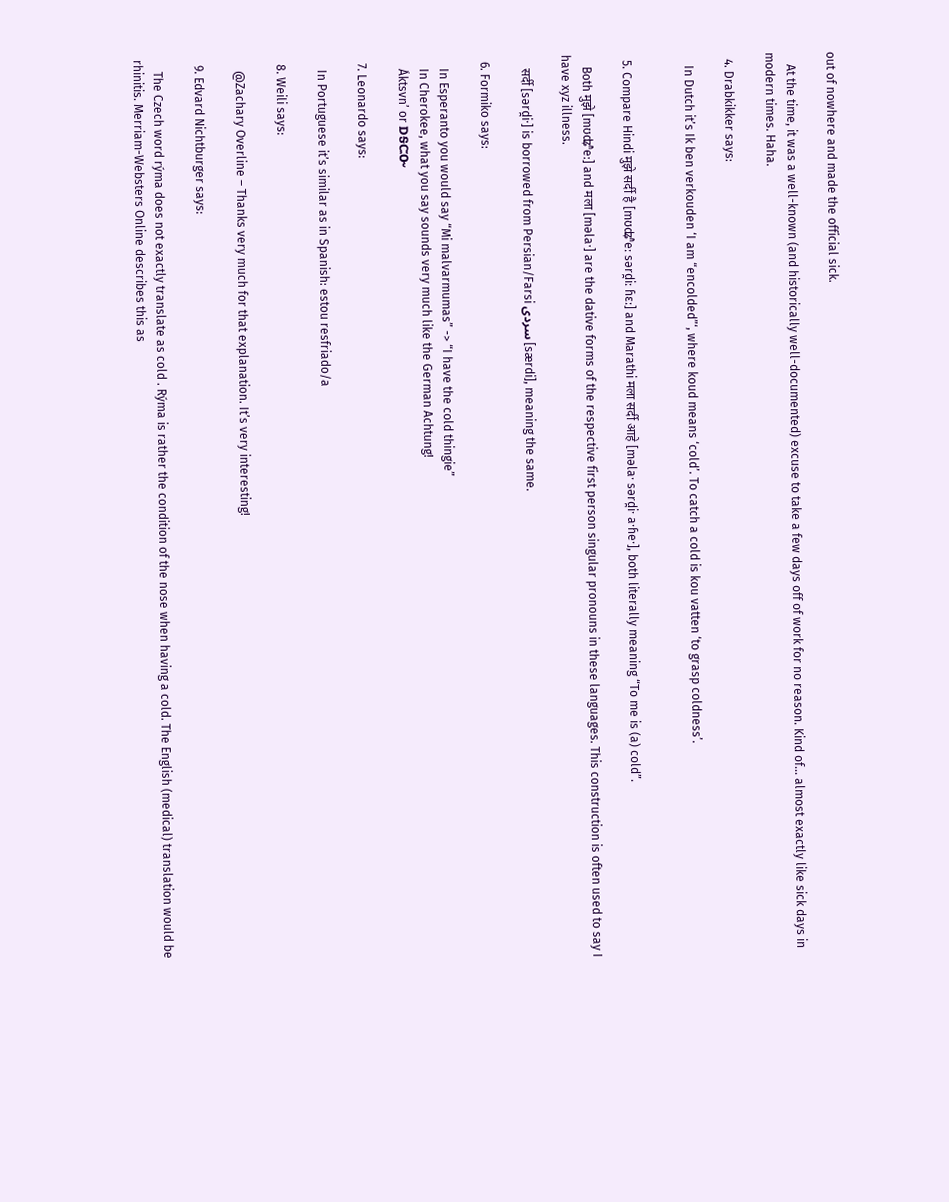out of nowhere and made the official sick.

    At the time, it was a well-known (and historically well-documented) excuse to take a few days off of work for no reason. Kind of… almost exactly like sick days in modern times. Haha.

  4. Drabkikker says:

    In Dutch it’s Ik ben verkouden ‘I am “encolded”‘, where koud means ‘cold’. To catch a cold is kou vatten ‘to grasp coldness’.


  5. Compare Hindi मुझे सर्दी है [mʊʥʱeː sərd̪iː ɦɛː] and Marathi मला सर्दी आहे [məlaˑ sərd̪iˑ aˑɦeˑ], both literally meaning “To me is (a) cold”.

    Both मुझे [mʊʥʱeː] and मला [məlaˑ] are the dative forms of the respective first person singular pronouns in these languages. This construction is often used to say I have xyz illness.

    सर्दी [sərd̪iˑ] is borrowed from Persian/Farsi سردی [særdi], meaning the same.

  6. Formiko says:

    In Esperanto you would say “Mi malvarmumas” -> “I have the cold thingie”
    In Cherokee, what you say sounds very much like the German Achtung!
    Áktsvn’ or ᎠᎦᏨᏅ

  7. Leonardo says:

    In Portuguese it’s similar as in Spanish: estou resfriado/a

  8. Weili says:

    @Zachary Overline – Thanks very much for that explanation. It’s very interesting!

  9. Edvard Nichtburger says:

    The Czech word rýma does not exactly translate as cold . Rýma is rather the condition of the nose when having a cold. The English (medical) translation would be rhinitis. Merriam-Websters Online describes this as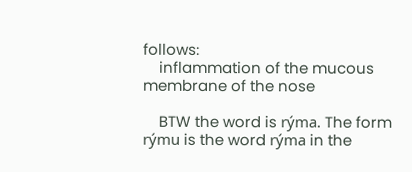follows:
    inflammation of the mucous membrane of the nose

    BTW the word is rýma. The form rýmu is the word rýma in the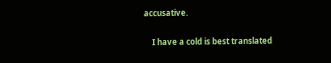accusative.

    I have a cold is best translated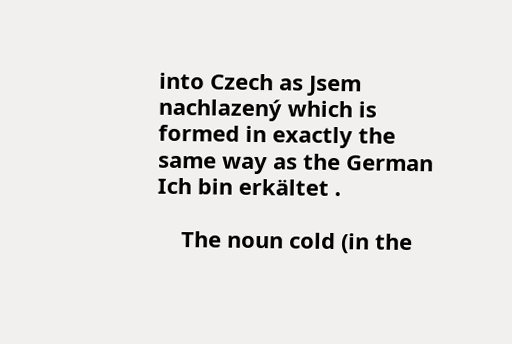into Czech as Jsem nachlazený which is formed in exactly the same way as the German Ich bin erkältet .

    The noun cold (in the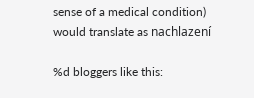sense of a medical condition) would translate as nachlazení

%d bloggers like this: